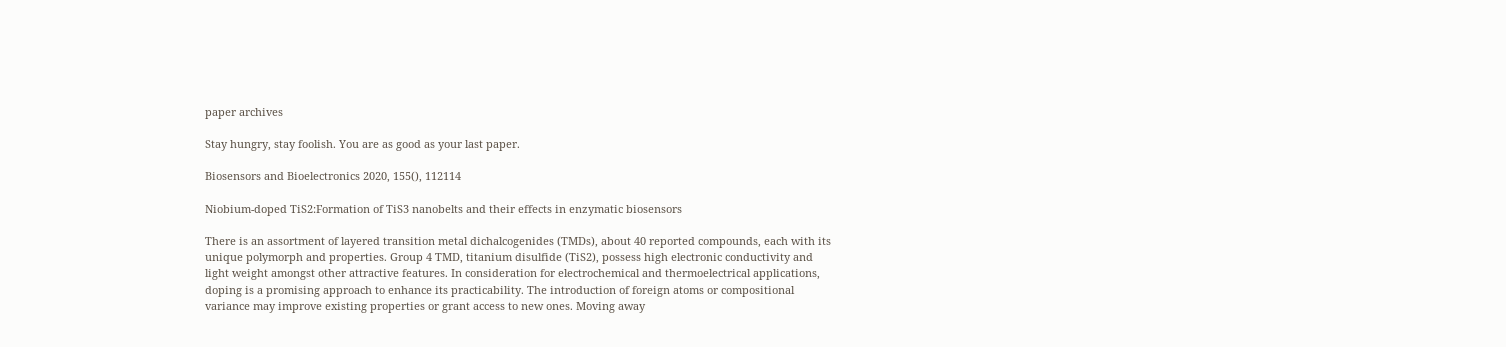paper archives

Stay hungry, stay foolish. You are as good as your last paper.

Biosensors and Bioelectronics 2020, 155(), 112114

Niobium-doped TiS2:Formation of TiS3 nanobelts and their effects in enzymatic biosensors

There is an assortment of layered transition metal dichalcogenides (TMDs), about 40 reported compounds, each with its unique polymorph and properties. Group 4 TMD, titanium disulfide (TiS2), possess high electronic conductivity and light weight amongst other attractive features. In consideration for electrochemical and thermoelectrical applications, doping is a promising approach to enhance its practicability. The introduction of foreign atoms or compositional variance may improve existing properties or grant access to new ones. Moving away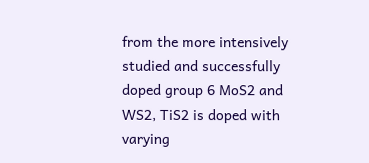from the more intensively studied and successfully doped group 6 MoS2 and WS2, TiS2 is doped with varying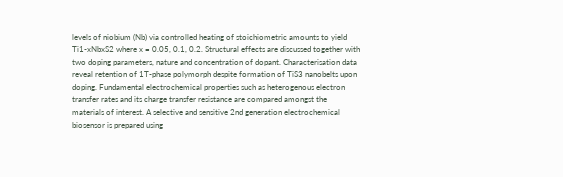levels of niobium (Nb) via controlled heating of stoichiometric amounts to yield Ti1-xNbxS2 where x = 0.05, 0.1, 0.2. Structural effects are discussed together with two doping parameters, nature and concentration of dopant. Characterisation data reveal retention of 1T-phase polymorph despite formation of TiS3 nanobelts upon doping. Fundamental electrochemical properties such as heterogenous electron transfer rates and its charge transfer resistance are compared amongst the materials of interest. A selective and sensitive 2nd generation electrochemical biosensor is prepared using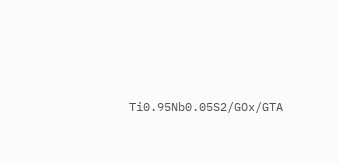Ti0.95Nb0.05S2/GOx/GTA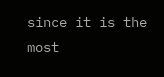since it is the most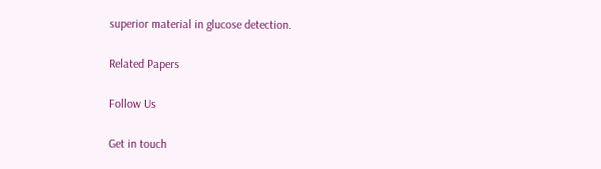superior material in glucose detection.

Related Papers

Follow Us

Get in touch